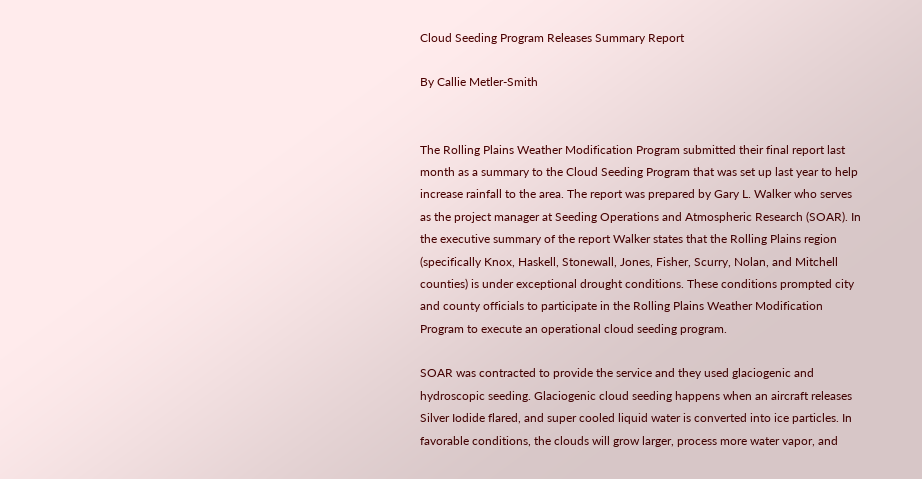Cloud Seeding Program Releases Summary Report

By Callie Metler-Smith


The Rolling Plains Weather Modification Program submitted their final report last month as a summary to the Cloud Seeding Program that was set up last year to help increase rainfall to the area. The report was prepared by Gary L. Walker who serves as the project manager at Seeding Operations and Atmospheric Research (SOAR). In the executive summary of the report Walker states that the Rolling Plains region (specifically Knox, Haskell, Stonewall, Jones, Fisher, Scurry, Nolan, and Mitchell counties) is under exceptional drought conditions. These conditions prompted city and county officials to participate in the Rolling Plains Weather Modification Program to execute an operational cloud seeding program.

SOAR was contracted to provide the service and they used glaciogenic and hydroscopic seeding. Glaciogenic cloud seeding happens when an aircraft releases Silver Iodide flared, and super cooled liquid water is converted into ice particles. In favorable conditions, the clouds will grow larger, process more water vapor, and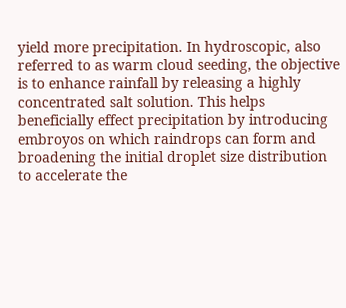yield more precipitation. In hydroscopic, also referred to as warm cloud seeding, the objective is to enhance rainfall by releasing a highly concentrated salt solution. This helps beneficially effect precipitation by introducing embroyos on which raindrops can form and broadening the initial droplet size distribution to accelerate the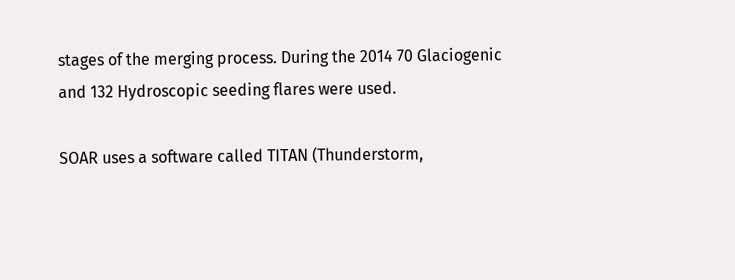stages of the merging process. During the 2014 70 Glaciogenic and 132 Hydroscopic seeding flares were used.

SOAR uses a software called TITAN (Thunderstorm,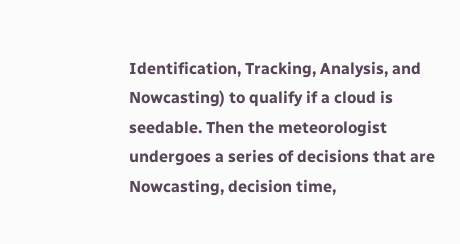Identification, Tracking, Analysis, and Nowcasting) to qualify if a cloud is seedable. Then the meteorologist undergoes a series of decisions that are Nowcasting, decision time,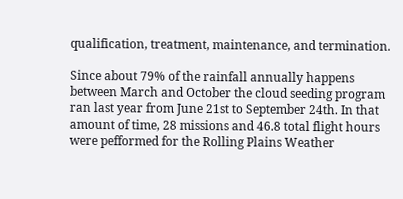qualification, treatment, maintenance, and termination.

Since about 79% of the rainfall annually happens between March and October the cloud seeding program ran last year from June 21st to September 24th. In that amount of time, 28 missions and 46.8 total flight hours were pefformed for the Rolling Plains Weather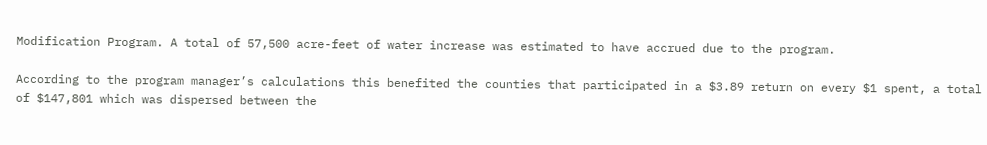Modification Program. A total of 57,500 acre-feet of water increase was estimated to have accrued due to the program.

According to the program manager’s calculations this benefited the counties that participated in a $3.89 return on every $1 spent, a total of $147,801 which was dispersed between the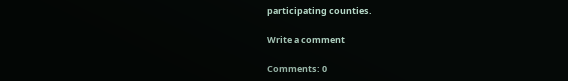participating counties.

Write a comment

Comments: 0